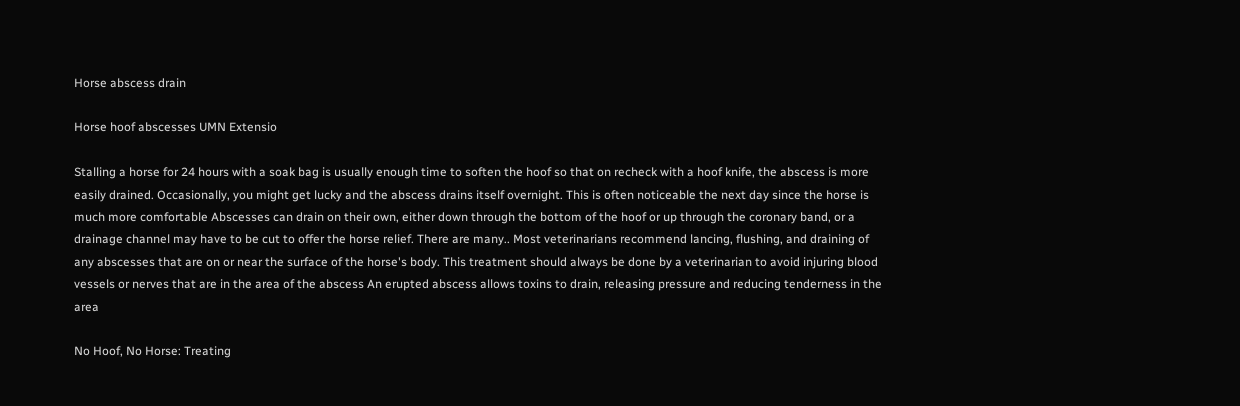Horse abscess drain

Horse hoof abscesses UMN Extensio

Stalling a horse for 24 hours with a soak bag is usually enough time to soften the hoof so that on recheck with a hoof knife, the abscess is more easily drained. Occasionally, you might get lucky and the abscess drains itself overnight. This is often noticeable the next day since the horse is much more comfortable Abscesses can drain on their own, either down through the bottom of the hoof or up through the coronary band, or a drainage channel may have to be cut to offer the horse relief. There are many.. Most veterinarians recommend lancing, flushing, and draining of any abscesses that are on or near the surface of the horse's body. This treatment should always be done by a veterinarian to avoid injuring blood vessels or nerves that are in the area of the abscess An erupted abscess allows toxins to drain, releasing pressure and reducing tenderness in the area

No Hoof, No Horse: Treating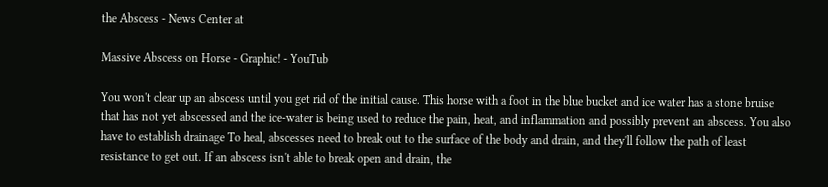the Abscess - News Center at

Massive Abscess on Horse - Graphic! - YouTub

You won't clear up an abscess until you get rid of the initial cause. This horse with a foot in the blue bucket and ice water has a stone bruise that has not yet abscessed and the ice-water is being used to reduce the pain, heat, and inflammation and possibly prevent an abscess. You also have to establish drainage To heal, abscesses need to break out to the surface of the body and drain, and they'll follow the path of least resistance to get out. If an abscess isn't able to break open and drain, the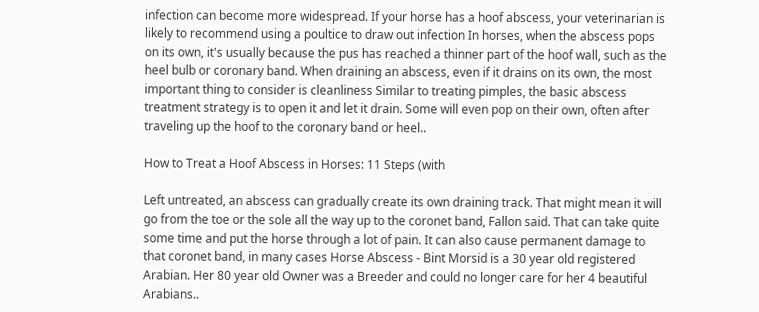infection can become more widespread. If your horse has a hoof abscess, your veterinarian is likely to recommend using a poultice to draw out infection In horses, when the abscess pops on its own, it's usually because the pus has reached a thinner part of the hoof wall, such as the heel bulb or coronary band. When draining an abscess, even if it drains on its own, the most important thing to consider is cleanliness Similar to treating pimples, the basic abscess treatment strategy is to open it and let it drain. Some will even pop on their own, often after traveling up the hoof to the coronary band or heel..

How to Treat a Hoof Abscess in Horses: 11 Steps (with

Left untreated, an abscess can gradually create its own draining track. That might mean it will go from the toe or the sole all the way up to the coronet band, Fallon said. That can take quite some time and put the horse through a lot of pain. It can also cause permanent damage to that coronet band, in many cases Horse Abscess - Bint Morsid is a 30 year old registered Arabian. Her 80 year old Owner was a Breeder and could no longer care for her 4 beautiful Arabians..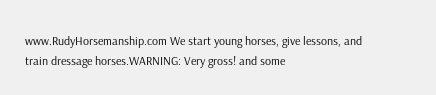www.RudyHorsemanship.com We start young horses, give lessons, and train dressage horses.WARNING: Very gross! and some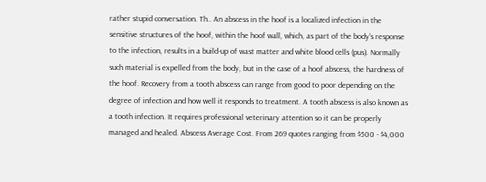rather stupid conversation. Th.. An abscess in the hoof is a localized infection in the sensitive structures of the hoof, within the hoof wall, which, as part of the body's response to the infection, results in a build-up of wast matter and white blood cells (pus). Normally such material is expelled from the body, but in the case of a hoof abscess, the hardness of the hoof. Recovery from a tooth abscess can range from good to poor depending on the degree of infection and how well it responds to treatment. A tooth abscess is also known as a tooth infection. It requires professional veterinary attention so it can be properly managed and healed. Abscess Average Cost. From 269 quotes ranging from $500 - $4,000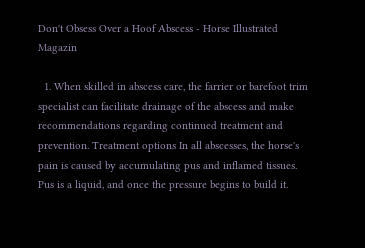Don't Obsess Over a Hoof Abscess - Horse Illustrated Magazin

  1. When skilled in abscess care, the farrier or barefoot trim specialist can facilitate drainage of the abscess and make recommendations regarding continued treatment and prevention. Treatment options In all abscesses, the horse's pain is caused by accumulating pus and inflamed tissues. Pus is a liquid, and once the pressure begins to build it.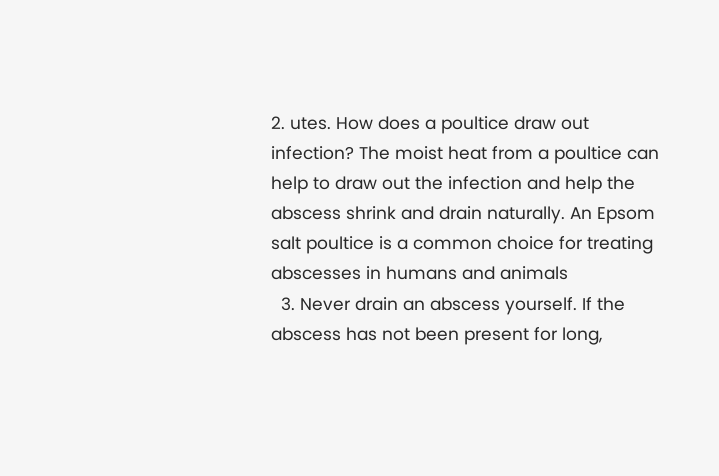2. utes. How does a poultice draw out infection? The moist heat from a poultice can help to draw out the infection and help the abscess shrink and drain naturally. An Epsom salt poultice is a common choice for treating abscesses in humans and animals
  3. Never drain an abscess yourself. If the abscess has not been present for long,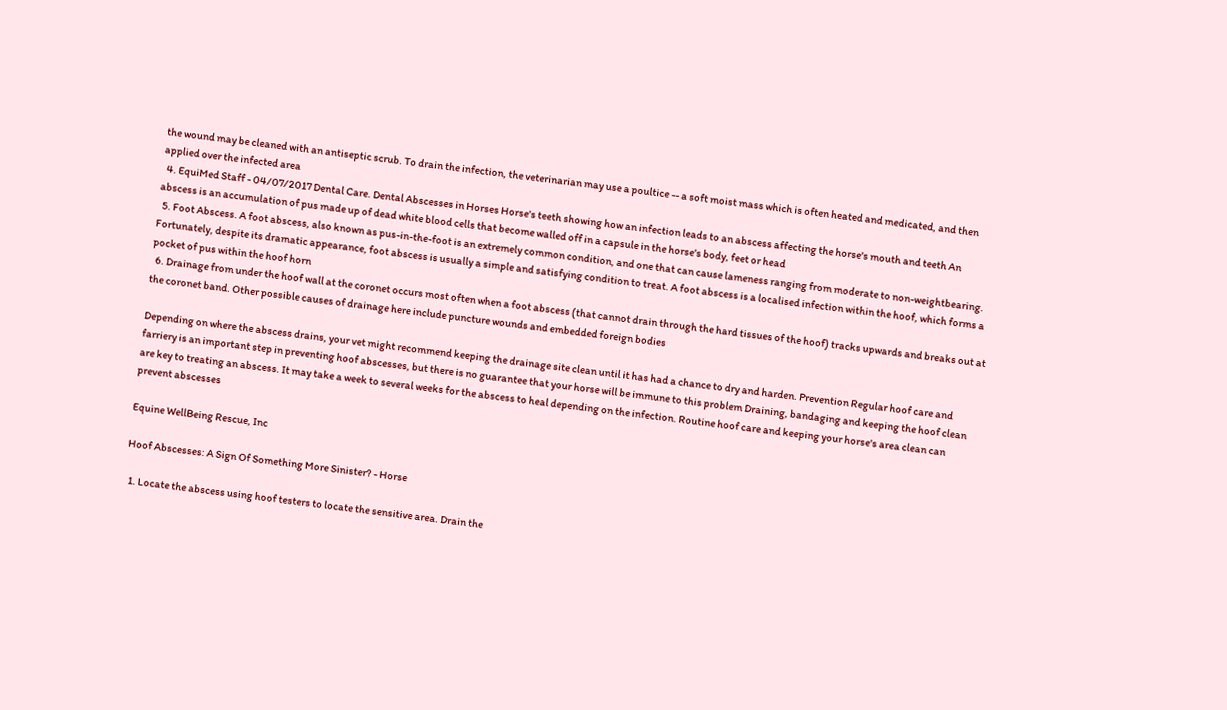the wound may be cleaned with an antiseptic scrub. To drain the infection, the veterinarian may use a poultice -- a soft moist mass which is often heated and medicated, and then applied over the infected area
  4. EquiMed Staff - 04/07/2017 Dental Care. Dental Abscesses in Horses Horse's teeth showing how an infection leads to an abscess affecting the horse's mouth and teeth An abscess is an accumulation of pus made up of dead white blood cells that become walled off in a capsule in the horse's body, feet or head
  5. Foot Abscess. A foot abscess, also known as pus-in-the-foot is an extremely common condition, and one that can cause lameness ranging from moderate to non-weightbearing. Fortunately, despite its dramatic appearance, foot abscess is usually a simple and satisfying condition to treat. A foot abscess is a localised infection within the hoof, which forms a pocket of pus within the hoof horn
  6. Drainage from under the hoof wall at the coronet occurs most often when a foot abscess (that cannot drain through the hard tissues of the hoof) tracks upwards and breaks out at the coronet band. Other possible causes of drainage here include puncture wounds and embedded foreign bodies

Depending on where the abscess drains, your vet might recommend keeping the drainage site clean until it has had a chance to dry and harden. Prevention Regular hoof care and farriery is an important step in preventing hoof abscesses, but there is no guarantee that your horse will be immune to this problem Draining, bandaging and keeping the hoof clean are key to treating an abscess. It may take a week to several weeks for the abscess to heal depending on the infection. Routine hoof care and keeping your horse's area clean can prevent abscesses

Equine WellBeing Rescue, Inc

Hoof Abscesses: A Sign Of Something More Sinister? - Horse

  1. Locate the abscess using hoof testers to locate the sensitive area. Drain the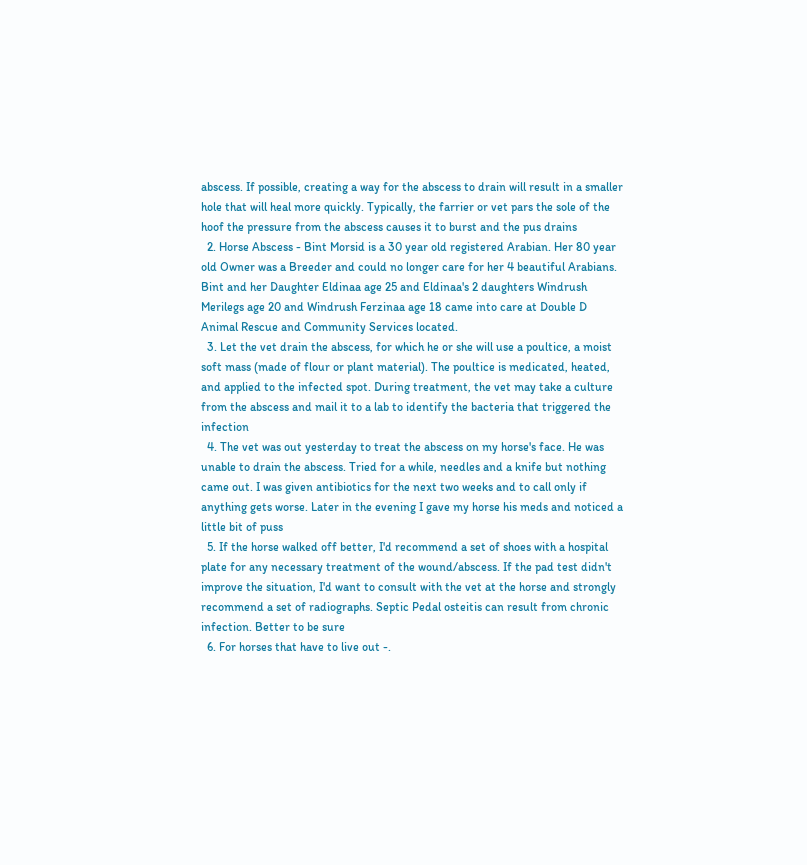abscess. If possible, creating a way for the abscess to drain will result in a smaller hole that will heal more quickly. Typically, the farrier or vet pars the sole of the hoof the pressure from the abscess causes it to burst and the pus drains
  2. Horse Abscess - Bint Morsid is a 30 year old registered Arabian. Her 80 year old Owner was a Breeder and could no longer care for her 4 beautiful Arabians. Bint and her Daughter Eldinaa age 25 and Eldinaa's 2 daughters Windrush Merilegs age 20 and Windrush Ferzinaa age 18 came into care at Double D Animal Rescue and Community Services located.
  3. Let the vet drain the abscess, for which he or she will use a poultice, a moist soft mass (made of flour or plant material). The poultice is medicated, heated, and applied to the infected spot. During treatment, the vet may take a culture from the abscess and mail it to a lab to identify the bacteria that triggered the infection
  4. The vet was out yesterday to treat the abscess on my horse's face. He was unable to drain the abscess. Tried for a while, needles and a knife but nothing came out. I was given antibiotics for the next two weeks and to call only if anything gets worse. Later in the evening I gave my horse his meds and noticed a little bit of puss
  5. If the horse walked off better, I'd recommend a set of shoes with a hospital plate for any necessary treatment of the wound/abscess. If the pad test didn't improve the situation, I'd want to consult with the vet at the horse and strongly recommend a set of radiographs. Septic Pedal osteitis can result from chronic infection. Better to be sure
  6. For horses that have to live out -.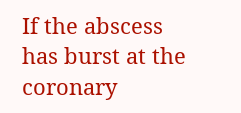If the abscess has burst at the coronary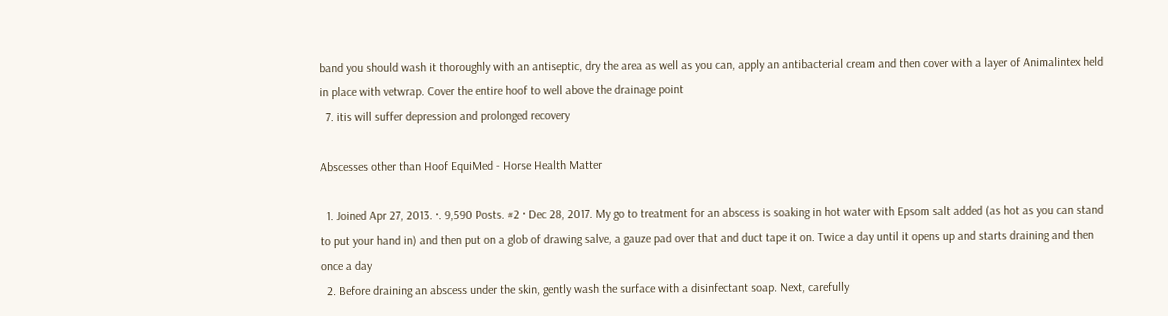band you should wash it thoroughly with an antiseptic, dry the area as well as you can, apply an antibacterial cream and then cover with a layer of Animalintex held in place with vetwrap. Cover the entire hoof to well above the drainage point
  7. itis will suffer depression and prolonged recovery

Abscesses other than Hoof EquiMed - Horse Health Matter

  1. Joined Apr 27, 2013. ·. 9,590 Posts. #2 · Dec 28, 2017. My go to treatment for an abscess is soaking in hot water with Epsom salt added (as hot as you can stand to put your hand in) and then put on a glob of drawing salve, a gauze pad over that and duct tape it on. Twice a day until it opens up and starts draining and then once a day
  2. Before draining an abscess under the skin, gently wash the surface with a disinfectant soap. Next, carefully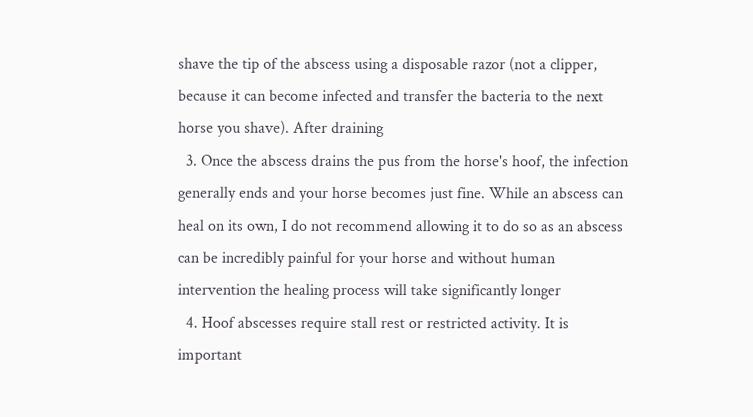shave the tip of the abscess using a disposable razor (not a clipper, because it can become infected and transfer the bacteria to the next horse you shave). After draining
  3. Once the abscess drains the pus from the horse's hoof, the infection generally ends and your horse becomes just fine. While an abscess can heal on its own, I do not recommend allowing it to do so as an abscess can be incredibly painful for your horse and without human intervention the healing process will take significantly longer
  4. Hoof abscesses require stall rest or restricted activity. It is important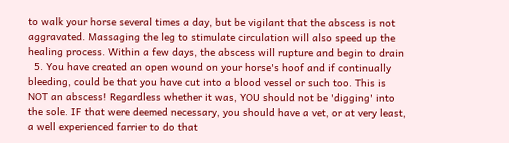to walk your horse several times a day, but be vigilant that the abscess is not aggravated. Massaging the leg to stimulate circulation will also speed up the healing process. Within a few days, the abscess will rupture and begin to drain
  5. You have created an open wound on your horse's hoof and if continually bleeding, could be that you have cut into a blood vessel or such too. This is NOT an abscess! Regardless whether it was, YOU should not be 'digging' into the sole. IF that were deemed necessary, you should have a vet, or at very least, a well experienced farrier to do that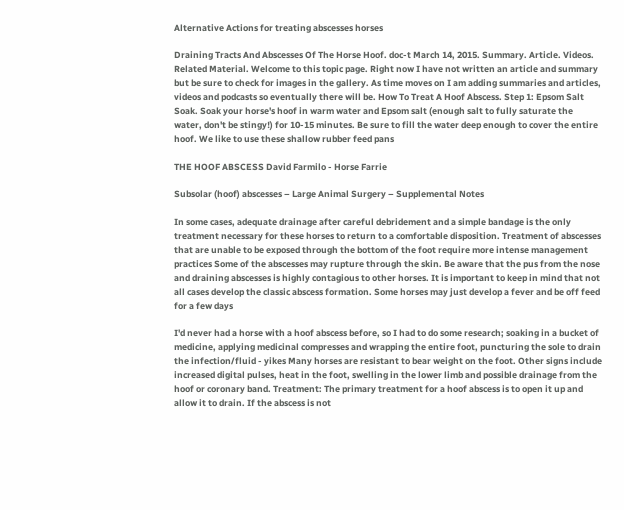Alternative Actions for treating abscesses horses

Draining Tracts And Abscesses Of The Horse Hoof. doc-t March 14, 2015. Summary. Article. Videos. Related Material. Welcome to this topic page. Right now I have not written an article and summary but be sure to check for images in the gallery. As time moves on I am adding summaries and articles, videos and podcasts so eventually there will be. How To Treat A Hoof Abscess. Step 1: Epsom Salt Soak. Soak your horse's hoof in warm water and Epsom salt (enough salt to fully saturate the water, don't be stingy!) for 10-15 minutes. Be sure to fill the water deep enough to cover the entire hoof. We like to use these shallow rubber feed pans

THE HOOF ABSCESS David Farmilo - Horse Farrie

Subsolar (hoof) abscesses – Large Animal Surgery – Supplemental Notes

In some cases, adequate drainage after careful debridement and a simple bandage is the only treatment necessary for these horses to return to a comfortable disposition. Treatment of abscesses that are unable to be exposed through the bottom of the foot require more intense management practices Some of the abscesses may rupture through the skin. Be aware that the pus from the nose and draining abscesses is highly contagious to other horses. It is important to keep in mind that not all cases develop the classic abscess formation. Some horses may just develop a fever and be off feed for a few days

I'd never had a horse with a hoof abscess before, so I had to do some research; soaking in a bucket of medicine, applying medicinal compresses and wrapping the entire foot, puncturing the sole to drain the infection/fluid - yikes Many horses are resistant to bear weight on the foot. Other signs include increased digital pulses, heat in the foot, swelling in the lower limb and possible drainage from the hoof or coronary band. Treatment: The primary treatment for a hoof abscess is to open it up and allow it to drain. If the abscess is not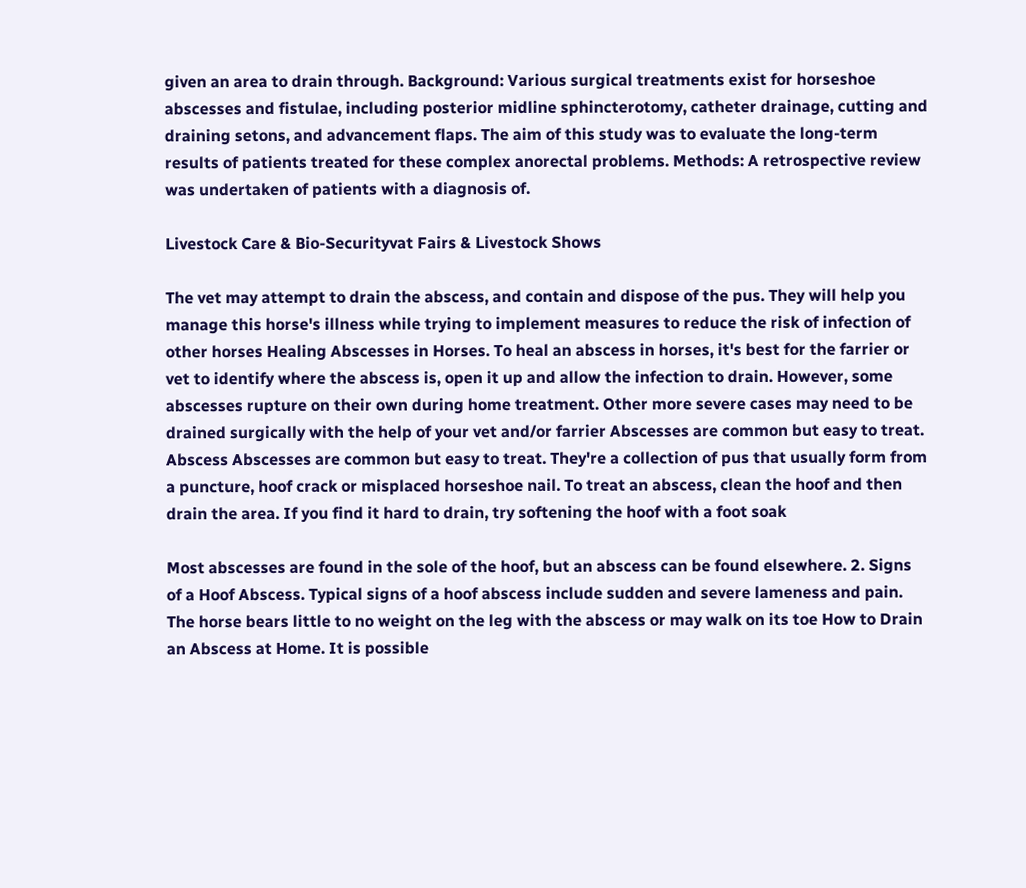given an area to drain through. Background: Various surgical treatments exist for horseshoe abscesses and fistulae, including posterior midline sphincterotomy, catheter drainage, cutting and draining setons, and advancement flaps. The aim of this study was to evaluate the long-term results of patients treated for these complex anorectal problems. Methods: A retrospective review was undertaken of patients with a diagnosis of.

Livestock Care & Bio-Securityvat Fairs & Livestock Shows

The vet may attempt to drain the abscess, and contain and dispose of the pus. They will help you manage this horse's illness while trying to implement measures to reduce the risk of infection of other horses Healing Abscesses in Horses. To heal an abscess in horses, it's best for the farrier or vet to identify where the abscess is, open it up and allow the infection to drain. However, some abscesses rupture on their own during home treatment. Other more severe cases may need to be drained surgically with the help of your vet and/or farrier Abscesses are common but easy to treat. Abscess Abscesses are common but easy to treat. They're a collection of pus that usually form from a puncture, hoof crack or misplaced horseshoe nail. To treat an abscess, clean the hoof and then drain the area. If you find it hard to drain, try softening the hoof with a foot soak

Most abscesses are found in the sole of the hoof, but an abscess can be found elsewhere. 2. Signs of a Hoof Abscess. Typical signs of a hoof abscess include sudden and severe lameness and pain. The horse bears little to no weight on the leg with the abscess or may walk on its toe How to Drain an Abscess at Home. It is possible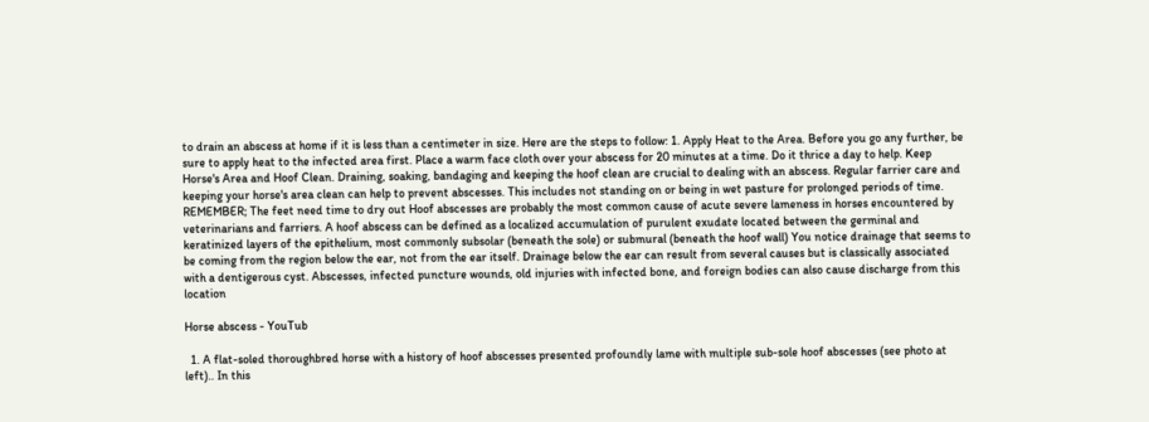to drain an abscess at home if it is less than a centimeter in size. Here are the steps to follow: 1. Apply Heat to the Area. Before you go any further, be sure to apply heat to the infected area first. Place a warm face cloth over your abscess for 20 minutes at a time. Do it thrice a day to help. Keep Horse's Area and Hoof Clean. Draining, soaking, bandaging and keeping the hoof clean are crucial to dealing with an abscess. Regular farrier care and keeping your horse's area clean can help to prevent abscesses. This includes not standing on or being in wet pasture for prolonged periods of time. REMEMBER; The feet need time to dry out Hoof abscesses are probably the most common cause of acute severe lameness in horses encountered by veterinarians and farriers. A hoof abscess can be defined as a localized accumulation of purulent exudate located between the germinal and keratinized layers of the epithelium, most commonly subsolar (beneath the sole) or submural (beneath the hoof wall) You notice drainage that seems to be coming from the region below the ear, not from the ear itself. Drainage below the ear can result from several causes but is classically associated with a dentigerous cyst. Abscesses, infected puncture wounds, old injuries with infected bone, and foreign bodies can also cause discharge from this location

Horse abscess - YouTub

  1. A flat-soled thoroughbred horse with a history of hoof abscesses presented profoundly lame with multiple sub-sole hoof abscesses (see photo at left).. In this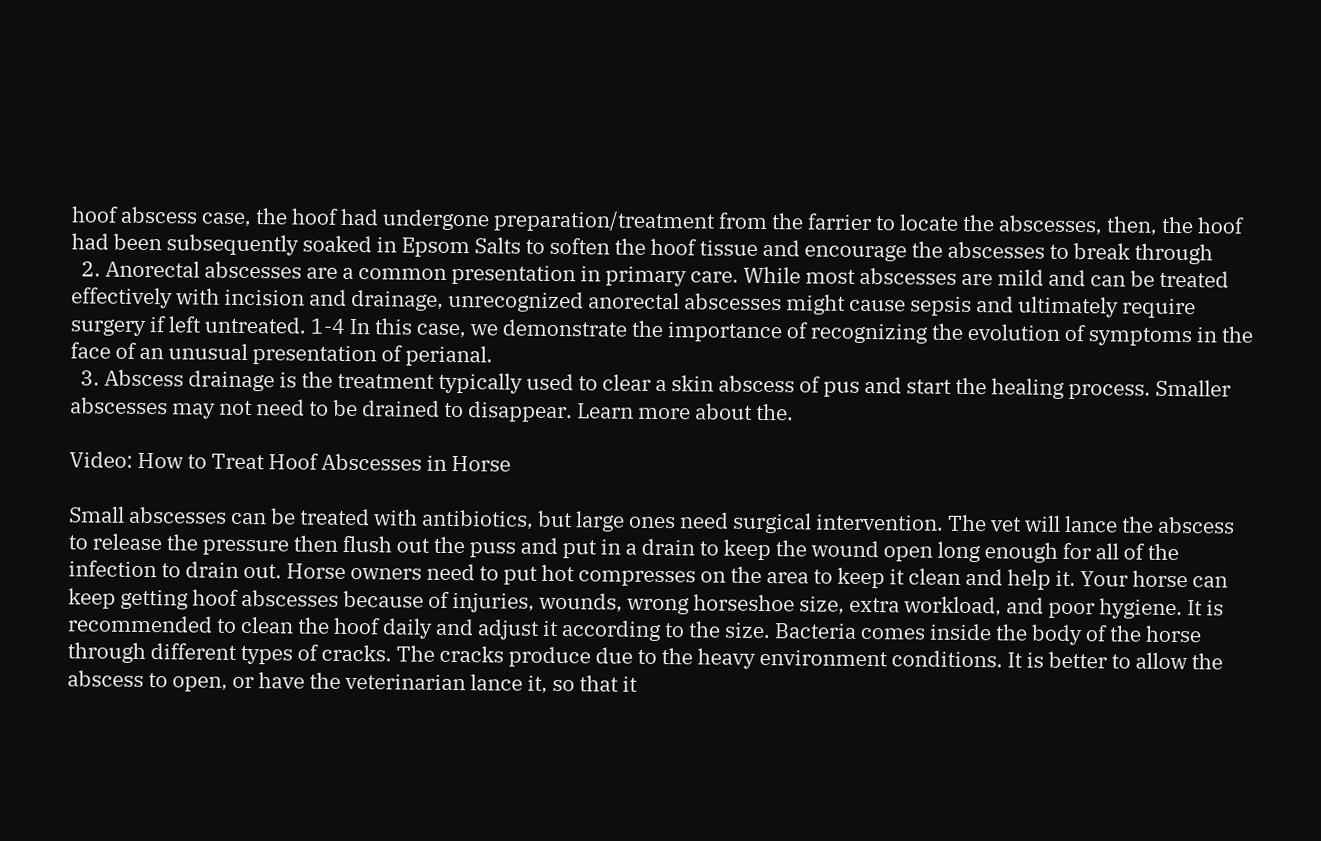hoof abscess case, the hoof had undergone preparation/treatment from the farrier to locate the abscesses, then, the hoof had been subsequently soaked in Epsom Salts to soften the hoof tissue and encourage the abscesses to break through
  2. Anorectal abscesses are a common presentation in primary care. While most abscesses are mild and can be treated effectively with incision and drainage, unrecognized anorectal abscesses might cause sepsis and ultimately require surgery if left untreated. 1-4 In this case, we demonstrate the importance of recognizing the evolution of symptoms in the face of an unusual presentation of perianal.
  3. Abscess drainage is the treatment typically used to clear a skin abscess of pus and start the healing process. Smaller abscesses may not need to be drained to disappear. Learn more about the.

Video: How to Treat Hoof Abscesses in Horse

Small abscesses can be treated with antibiotics, but large ones need surgical intervention. The vet will lance the abscess to release the pressure then flush out the puss and put in a drain to keep the wound open long enough for all of the infection to drain out. Horse owners need to put hot compresses on the area to keep it clean and help it. Your horse can keep getting hoof abscesses because of injuries, wounds, wrong horseshoe size, extra workload, and poor hygiene. It is recommended to clean the hoof daily and adjust it according to the size. Bacteria comes inside the body of the horse through different types of cracks. The cracks produce due to the heavy environment conditions. It is better to allow the abscess to open, or have the veterinarian lance it, so that it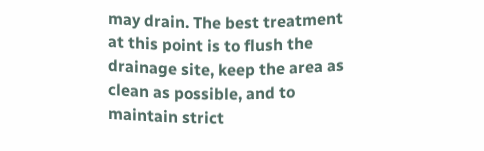may drain. The best treatment at this point is to flush the drainage site, keep the area as clean as possible, and to maintain strict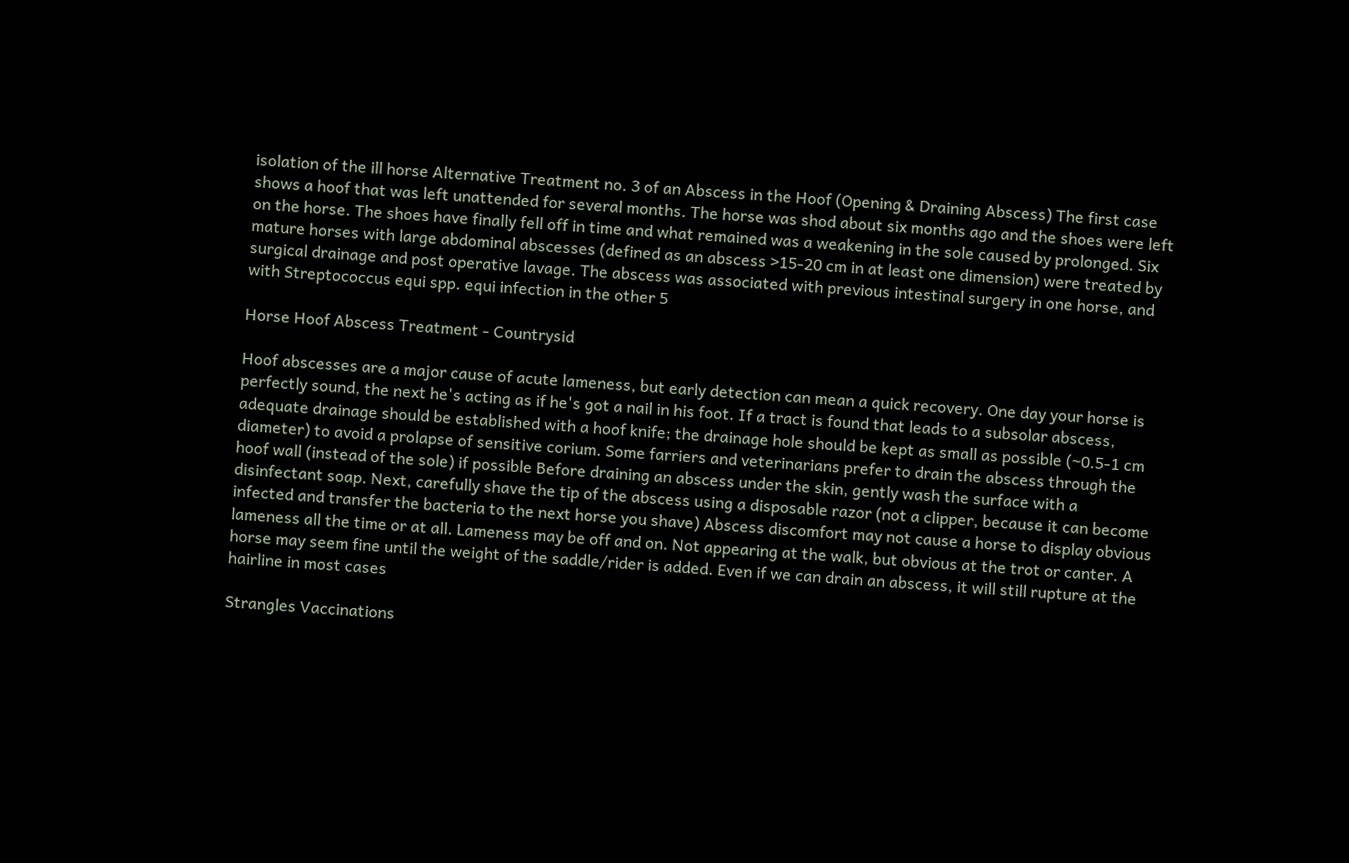isolation of the ill horse Alternative Treatment no. 3 of an Abscess in the Hoof (Opening & Draining Abscess) The first case shows a hoof that was left unattended for several months. The horse was shod about six months ago and the shoes were left on the horse. The shoes have finally fell off in time and what remained was a weakening in the sole caused by prolonged. Six mature horses with large abdominal abscesses (defined as an abscess >15-20 cm in at least one dimension) were treated by surgical drainage and post operative lavage. The abscess was associated with previous intestinal surgery in one horse, and with Streptococcus equi spp. equi infection in the other 5

Horse Hoof Abscess Treatment - Countrysid

Hoof abscesses are a major cause of acute lameness, but early detection can mean a quick recovery. One day your horse is perfectly sound, the next he's acting as if he's got a nail in his foot. If a tract is found that leads to a subsolar abscess, adequate drainage should be established with a hoof knife; the drainage hole should be kept as small as possible (~0.5-1 cm diameter) to avoid a prolapse of sensitive corium. Some farriers and veterinarians prefer to drain the abscess through the hoof wall (instead of the sole) if possible Before draining an abscess under the skin, gently wash the surface with a disinfectant soap. Next, carefully shave the tip of the abscess using a disposable razor (not a clipper, because it can become infected and transfer the bacteria to the next horse you shave) Abscess discomfort may not cause a horse to display obvious lameness all the time or at all. Lameness may be off and on. Not appearing at the walk, but obvious at the trot or canter. A horse may seem fine until the weight of the saddle/rider is added. Even if we can drain an abscess, it will still rupture at the hairline in most cases

Strangles Vaccinations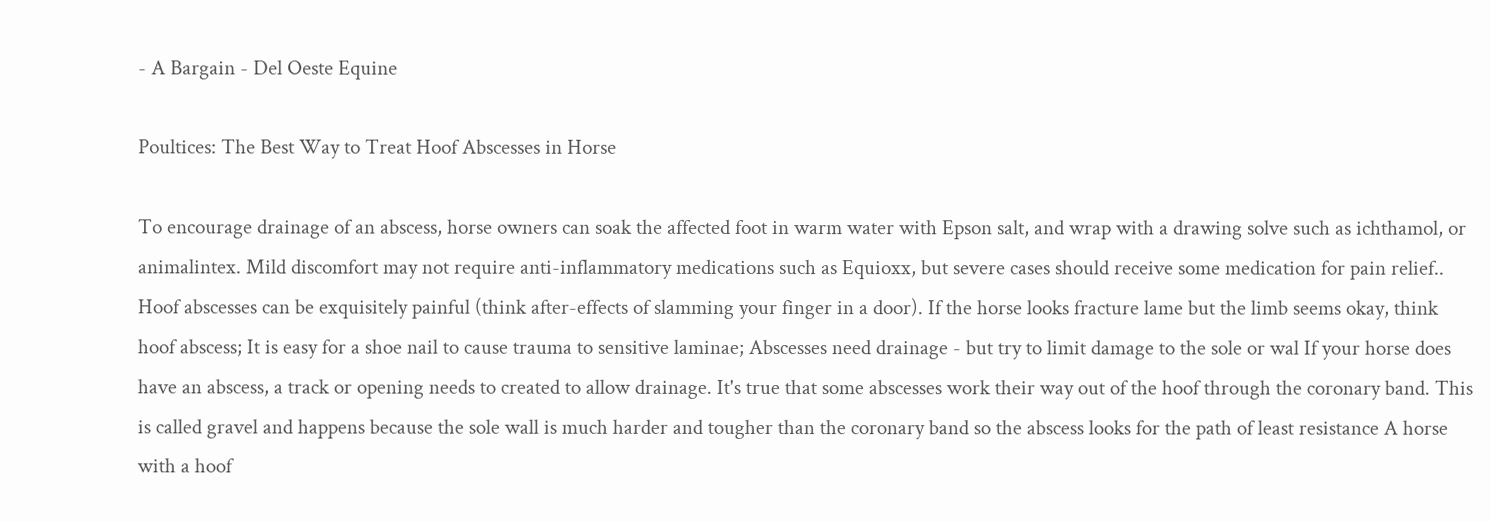- A Bargain - Del Oeste Equine

Poultices: The Best Way to Treat Hoof Abscesses in Horse

To encourage drainage of an abscess, horse owners can soak the affected foot in warm water with Epson salt, and wrap with a drawing solve such as ichthamol, or animalintex. Mild discomfort may not require anti-inflammatory medications such as Equioxx, but severe cases should receive some medication for pain relief.. Hoof abscesses can be exquisitely painful (think after-effects of slamming your finger in a door). If the horse looks fracture lame but the limb seems okay, think hoof abscess; It is easy for a shoe nail to cause trauma to sensitive laminae; Abscesses need drainage - but try to limit damage to the sole or wal If your horse does have an abscess, a track or opening needs to created to allow drainage. It's true that some abscesses work their way out of the hoof through the coronary band. This is called gravel and happens because the sole wall is much harder and tougher than the coronary band so the abscess looks for the path of least resistance A horse with a hoof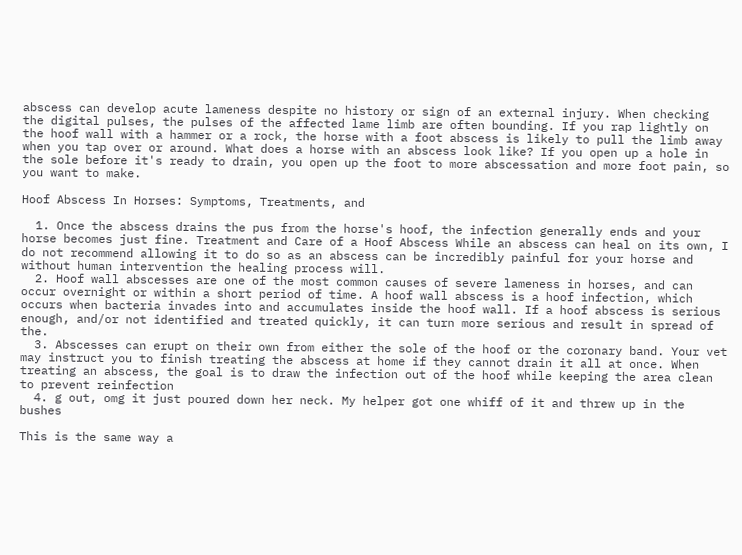abscess can develop acute lameness despite no history or sign of an external injury. When checking the digital pulses, the pulses of the affected lame limb are often bounding. If you rap lightly on the hoof wall with a hammer or a rock, the horse with a foot abscess is likely to pull the limb away when you tap over or around. What does a horse with an abscess look like? If you open up a hole in the sole before it's ready to drain, you open up the foot to more abscessation and more foot pain, so you want to make.

Hoof Abscess In Horses: Symptoms, Treatments, and

  1. Once the abscess drains the pus from the horse's hoof, the infection generally ends and your horse becomes just fine. Treatment and Care of a Hoof Abscess While an abscess can heal on its own, I do not recommend allowing it to do so as an abscess can be incredibly painful for your horse and without human intervention the healing process will.
  2. Hoof wall abscesses are one of the most common causes of severe lameness in horses, and can occur overnight or within a short period of time. A hoof wall abscess is a hoof infection, which occurs when bacteria invades into and accumulates inside the hoof wall. If a hoof abscess is serious enough, and/or not identified and treated quickly, it can turn more serious and result in spread of the.
  3. Abscesses can erupt on their own from either the sole of the hoof or the coronary band. Your vet may instruct you to finish treating the abscess at home if they cannot drain it all at once. When treating an abscess, the goal is to draw the infection out of the hoof while keeping the area clean to prevent reinfection
  4. g out, omg it just poured down her neck. My helper got one whiff of it and threw up in the bushes

This is the same way a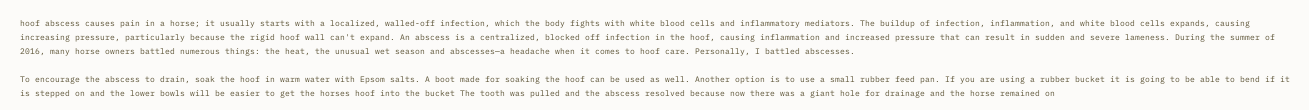hoof abscess causes pain in a horse; it usually starts with a localized, walled-off infection, which the body fights with white blood cells and inflammatory mediators. The buildup of infection, inflammation, and white blood cells expands, causing increasing pressure, particularly because the rigid hoof wall can't expand. An abscess is a centralized, blocked off infection in the hoof, causing inflammation and increased pressure that can result in sudden and severe lameness. During the summer of 2016, many horse owners battled numerous things: the heat, the unusual wet season and abscesses—a headache when it comes to hoof care. Personally, I battled abscesses.

To encourage the abscess to drain, soak the hoof in warm water with Epsom salts. A boot made for soaking the hoof can be used as well. Another option is to use a small rubber feed pan. If you are using a rubber bucket it is going to be able to bend if it is stepped on and the lower bowls will be easier to get the horses hoof into the bucket The tooth was pulled and the abscess resolved because now there was a giant hole for drainage and the horse remained on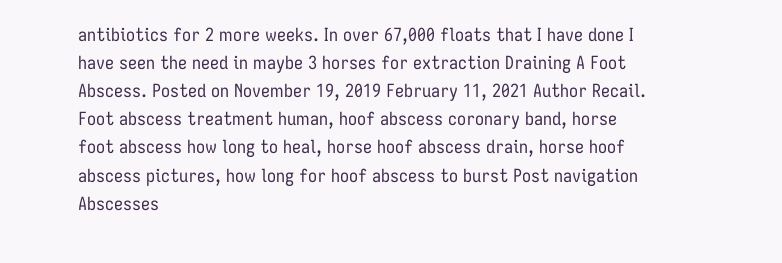antibiotics for 2 more weeks. In over 67,000 floats that I have done I have seen the need in maybe 3 horses for extraction Draining A Foot Abscess. Posted on November 19, 2019 February 11, 2021 Author Recail. Foot abscess treatment human, hoof abscess coronary band, horse foot abscess how long to heal, horse hoof abscess drain, horse hoof abscess pictures, how long for hoof abscess to burst Post navigation Abscesses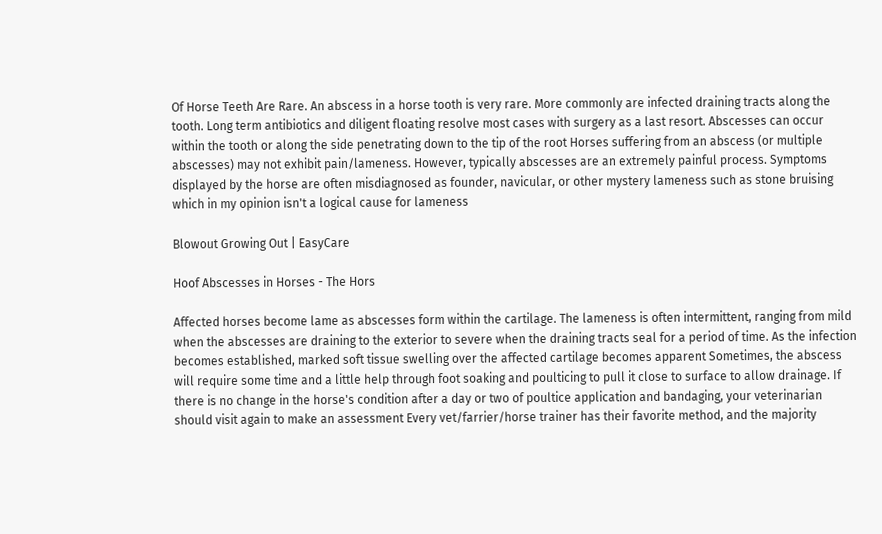Of Horse Teeth Are Rare. An abscess in a horse tooth is very rare. More commonly are infected draining tracts along the tooth. Long term antibiotics and diligent floating resolve most cases with surgery as a last resort. Abscesses can occur within the tooth or along the side penetrating down to the tip of the root Horses suffering from an abscess (or multiple abscesses) may not exhibit pain/lameness. However, typically abscesses are an extremely painful process. Symptoms displayed by the horse are often misdiagnosed as founder, navicular, or other mystery lameness such as stone bruising which in my opinion isn't a logical cause for lameness

Blowout Growing Out | EasyCare

Hoof Abscesses in Horses - The Hors

Affected horses become lame as abscesses form within the cartilage. The lameness is often intermittent, ranging from mild when the abscesses are draining to the exterior to severe when the draining tracts seal for a period of time. As the infection becomes established, marked soft tissue swelling over the affected cartilage becomes apparent Sometimes, the abscess will require some time and a little help through foot soaking and poulticing to pull it close to surface to allow drainage. If there is no change in the horse's condition after a day or two of poultice application and bandaging, your veterinarian should visit again to make an assessment Every vet/farrier/horse trainer has their favorite method, and the majority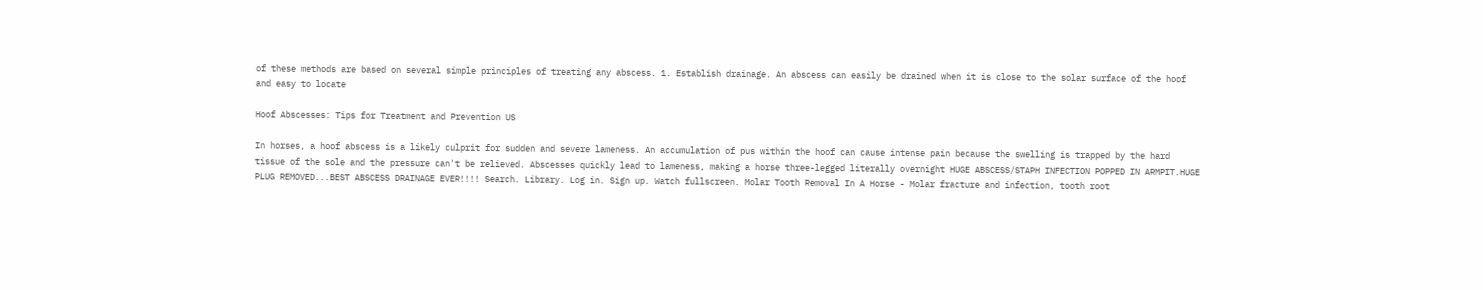of these methods are based on several simple principles of treating any abscess. 1. Establish drainage. An abscess can easily be drained when it is close to the solar surface of the hoof and easy to locate

Hoof Abscesses: Tips for Treatment and Prevention US

In horses, a hoof abscess is a likely culprit for sudden and severe lameness. An accumulation of pus within the hoof can cause intense pain because the swelling is trapped by the hard tissue of the sole and the pressure can't be relieved. Abscesses quickly lead to lameness, making a horse three-legged literally overnight HUGE ABSCESS/STAPH INFECTION POPPED IN ARMPIT.HUGE PLUG REMOVED...BEST ABSCESS DRAINAGE EVER!!!! Search. Library. Log in. Sign up. Watch fullscreen. Molar Tooth Removal In A Horse - Molar fracture and infection, tooth root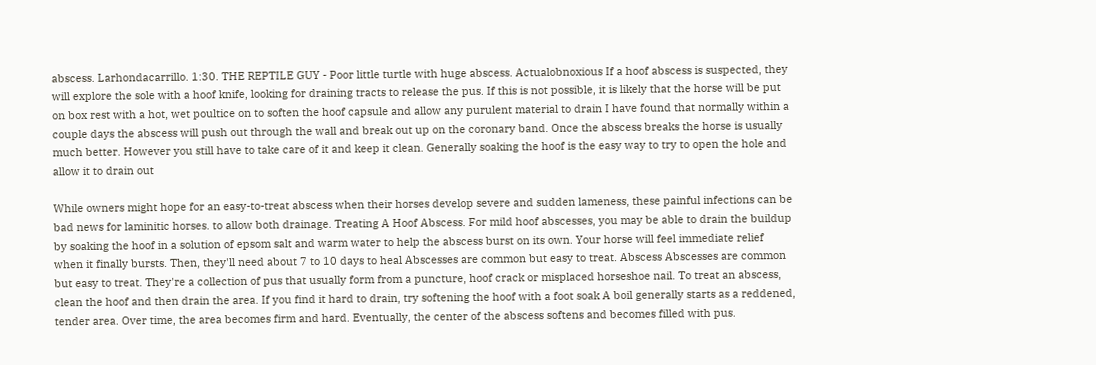abscess. Larhondacarrillo. 1:30. THE REPTILE GUY - Poor little turtle with huge abscess. Actualobnoxious If a hoof abscess is suspected, they will explore the sole with a hoof knife, looking for draining tracts to release the pus. If this is not possible, it is likely that the horse will be put on box rest with a hot, wet poultice on to soften the hoof capsule and allow any purulent material to drain I have found that normally within a couple days the abscess will push out through the wall and break out up on the coronary band. Once the abscess breaks the horse is usually much better. However you still have to take care of it and keep it clean. Generally soaking the hoof is the easy way to try to open the hole and allow it to drain out

While owners might hope for an easy-to-treat abscess when their horses develop severe and sudden lameness, these painful infections can be bad news for laminitic horses. to allow both drainage. Treating A Hoof Abscess. For mild hoof abscesses, you may be able to drain the buildup by soaking the hoof in a solution of epsom salt and warm water to help the abscess burst on its own. Your horse will feel immediate relief when it finally bursts. Then, they'll need about 7 to 10 days to heal Abscesses are common but easy to treat. Abscess Abscesses are common but easy to treat. They're a collection of pus that usually form from a puncture, hoof crack or misplaced horseshoe nail. To treat an abscess, clean the hoof and then drain the area. If you find it hard to drain, try softening the hoof with a foot soak A boil generally starts as a reddened, tender area. Over time, the area becomes firm and hard. Eventually, the center of the abscess softens and becomes filled with pus.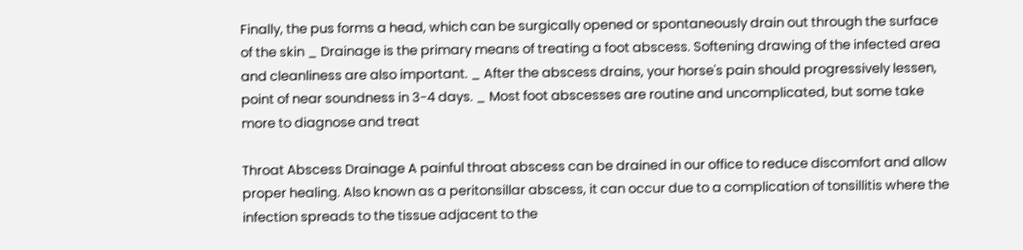Finally, the pus forms a head, which can be surgically opened or spontaneously drain out through the surface of the skin _ Drainage is the primary means of treating a foot abscess. Softening drawing of the infected area and cleanliness are also important. _ After the abscess drains, your horse's pain should progressively lessen, point of near soundness in 3-4 days. _ Most foot abscesses are routine and uncomplicated, but some take more to diagnose and treat

Throat Abscess Drainage A painful throat abscess can be drained in our office to reduce discomfort and allow proper healing. Also known as a peritonsillar abscess, it can occur due to a complication of tonsillitis where the infection spreads to the tissue adjacent to the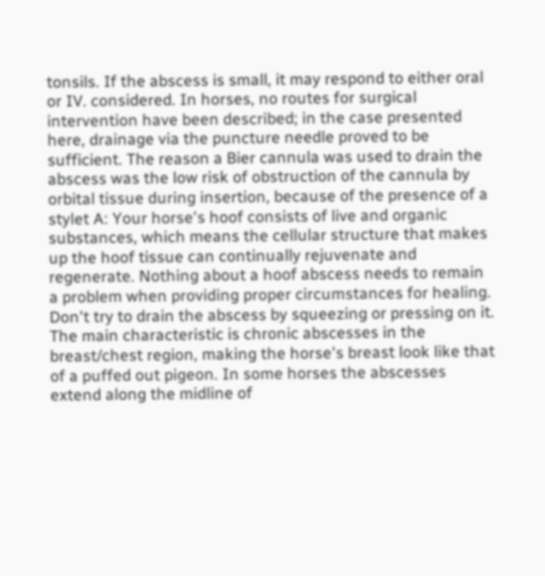tonsils. If the abscess is small, it may respond to either oral or IV. considered. In horses, no routes for surgical intervention have been described; in the case presented here, drainage via the puncture needle proved to be sufficient. The reason a Bier cannula was used to drain the abscess was the low risk of obstruction of the cannula by orbital tissue during insertion, because of the presence of a stylet A: Your horse's hoof consists of live and organic substances, which means the cellular structure that makes up the hoof tissue can continually rejuvenate and regenerate. Nothing about a hoof abscess needs to remain a problem when providing proper circumstances for healing. Don't try to drain the abscess by squeezing or pressing on it. The main characteristic is chronic abscesses in the breast/chest region, making the horse's breast look like that of a puffed out pigeon. In some horses the abscesses extend along the midline of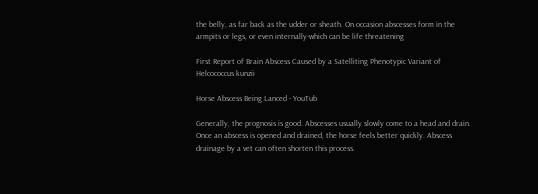the belly, as far back as the udder or sheath. On occasion abscesses form in the armpits or legs, or even internally-which can be life threatening

First Report of Brain Abscess Caused by a Satelliting Phenotypic Variant of Helcococcus kunzii

Horse Abscess Being Lanced - YouTub

Generally, the prognosis is good. Abscesses usually slowly come to a head and drain. Once an abscess is opened and drained, the horse feels better quickly. Abscess drainage by a vet can often shorten this process.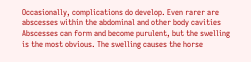Occasionally, complications do develop. Even rarer are abscesses within the abdominal and other body cavities Abscesses can form and become purulent, but the swelling is the most obvious. The swelling causes the horse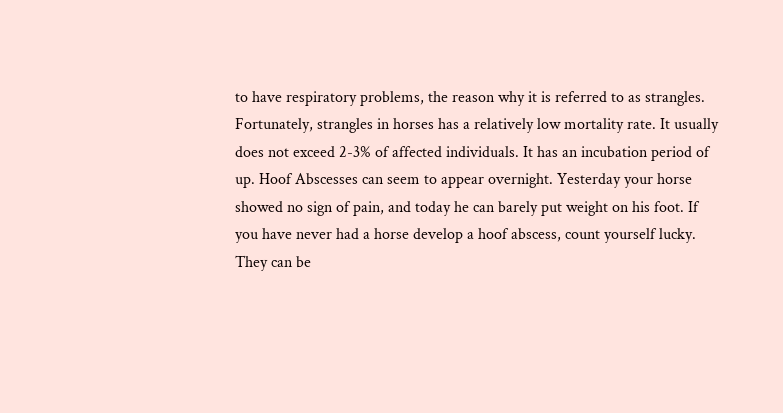to have respiratory problems, the reason why it is referred to as strangles. Fortunately, strangles in horses has a relatively low mortality rate. It usually does not exceed 2-3% of affected individuals. It has an incubation period of up. Hoof Abscesses can seem to appear overnight. Yesterday your horse showed no sign of pain, and today he can barely put weight on his foot. If you have never had a horse develop a hoof abscess, count yourself lucky. They can be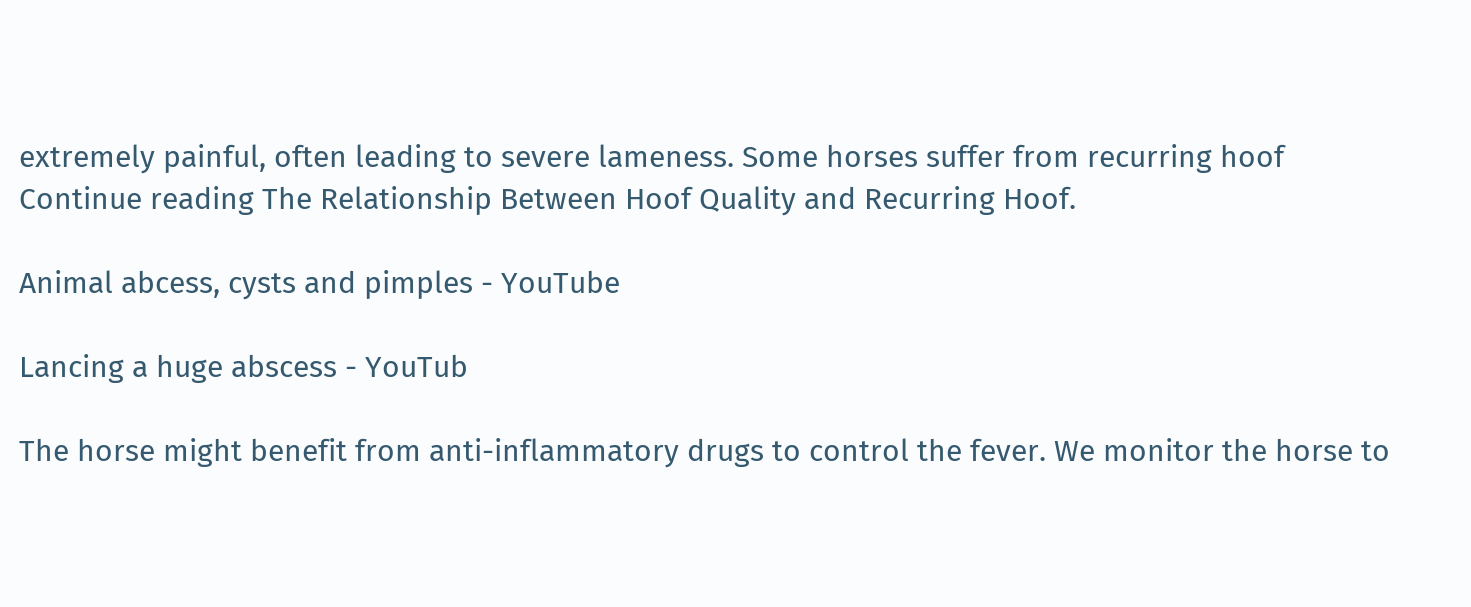extremely painful, often leading to severe lameness. Some horses suffer from recurring hoof Continue reading The Relationship Between Hoof Quality and Recurring Hoof.

Animal abcess, cysts and pimples - YouTube

Lancing a huge abscess - YouTub

The horse might benefit from anti-inflammatory drugs to control the fever. We monitor the horse to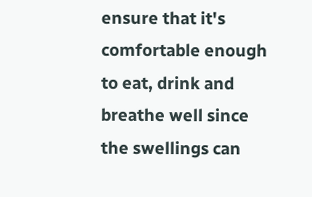ensure that it's comfortable enough to eat, drink and breathe well since the swellings can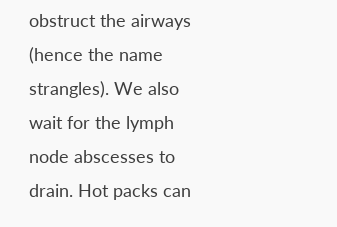obstruct the airways (hence the name strangles). We also wait for the lymph node abscesses to drain. Hot packs can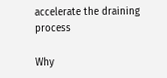accelerate the draining process

Why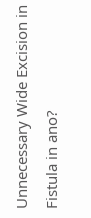Unnecessary Wide Excision in Fistula in ano?